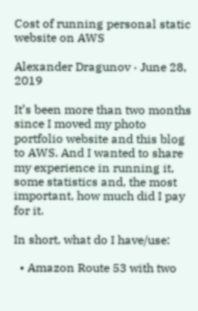Cost of running personal static website on AWS

Alexander Dragunov · June 28, 2019

It’s been more than two months since I moved my photo portfolio website and this blog to AWS. And I wanted to share my experience in running it, some statistics and, the most important, how much did I pay for it.

In short, what do I have/use:

  • Amazon Route 53 with two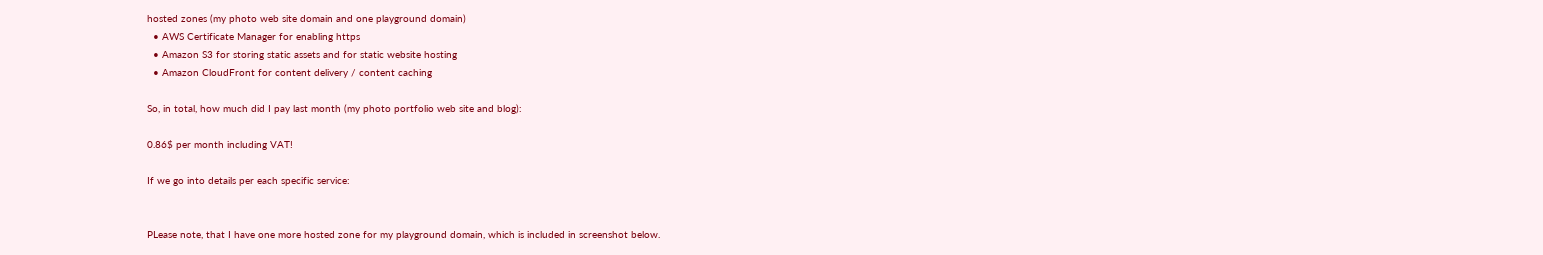hosted zones (my photo web site domain and one playground domain)
  • AWS Certificate Manager for enabling https
  • Amazon S3 for storing static assets and for static website hosting
  • Amazon CloudFront for content delivery / content caching

So, in total, how much did I pay last month (my photo portfolio web site and blog):

0.86$ per month including VAT!

If we go into details per each specific service:


PLease note, that I have one more hosted zone for my playground domain, which is included in screenshot below.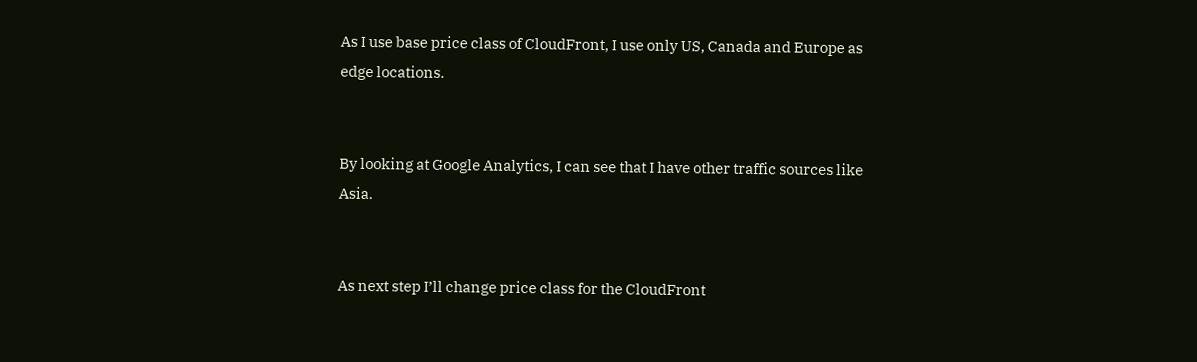As I use base price class of CloudFront, I use only US, Canada and Europe as edge locations.


By looking at Google Analytics, I can see that I have other traffic sources like Asia.


As next step I’ll change price class for the CloudFront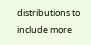distributions to include more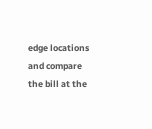edge locations and compare the bill at the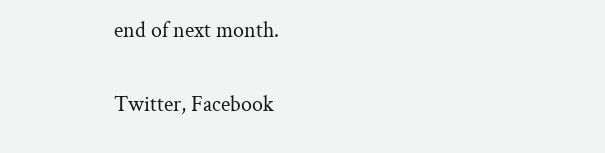end of next month.

Twitter, Facebook